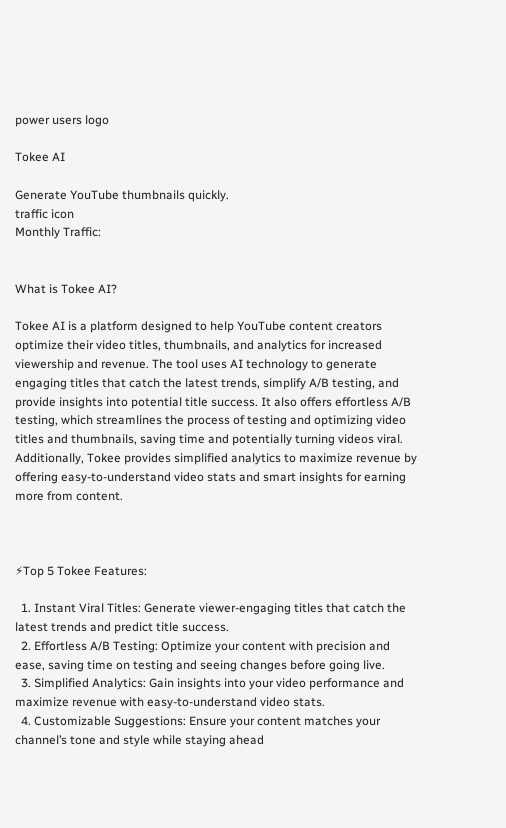power users logo

Tokee AI

Generate YouTube thumbnails quickly.
traffic icon
Monthly Traffic:


What is Tokee AI?

Tokee AI is a platform designed to help YouTube content creators optimize their video titles, thumbnails, and analytics for increased viewership and revenue. The tool uses AI technology to generate engaging titles that catch the latest trends, simplify A/B testing, and provide insights into potential title success. It also offers effortless A/B testing, which streamlines the process of testing and optimizing video titles and thumbnails, saving time and potentially turning videos viral. Additionally, Tokee provides simplified analytics to maximize revenue by offering easy-to-understand video stats and smart insights for earning more from content.



⚡Top 5 Tokee Features:

  1. Instant Viral Titles: Generate viewer-engaging titles that catch the latest trends and predict title success.
  2. Effortless A/B Testing: Optimize your content with precision and ease, saving time on testing and seeing changes before going live.
  3. Simplified Analytics: Gain insights into your video performance and maximize revenue with easy-to-understand video stats.
  4. Customizable Suggestions: Ensure your content matches your channel’s tone and style while staying ahead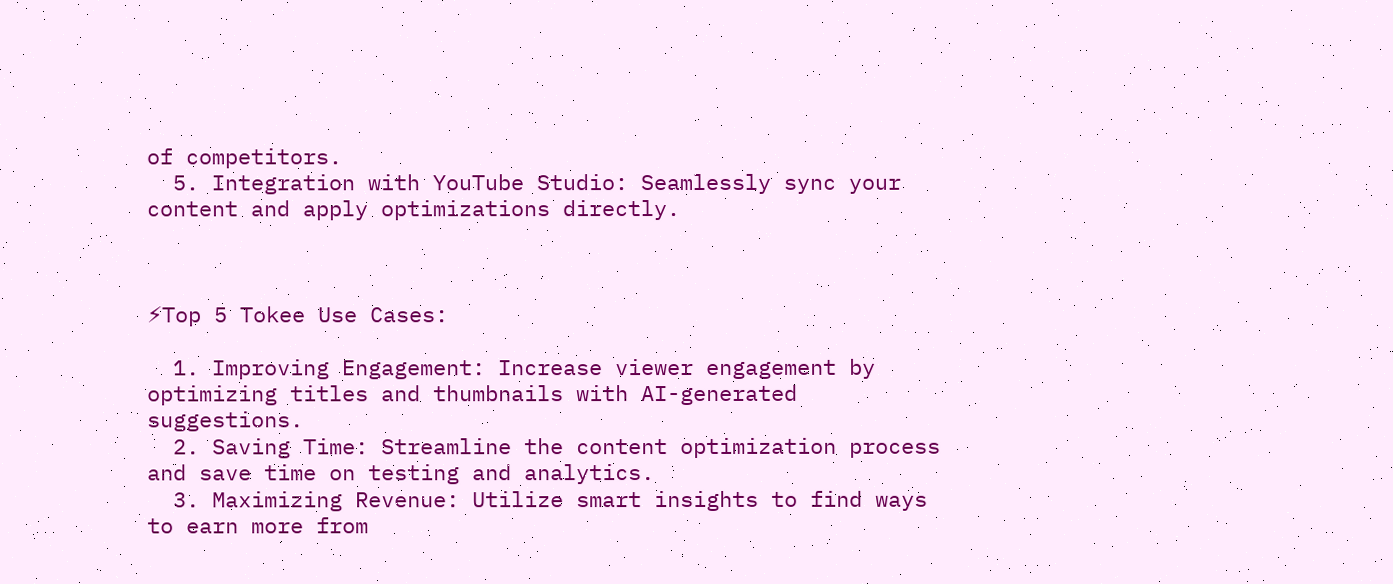of competitors.
  5. Integration with YouTube Studio: Seamlessly sync your content and apply optimizations directly.



⚡Top 5 Tokee Use Cases:

  1. Improving Engagement: Increase viewer engagement by optimizing titles and thumbnails with AI-generated suggestions.
  2. Saving Time: Streamline the content optimization process and save time on testing and analytics.
  3. Maximizing Revenue: Utilize smart insights to find ways to earn more from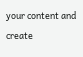your content and create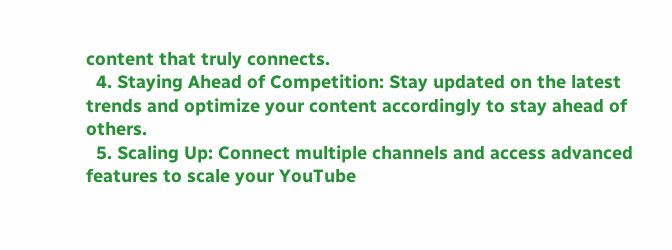content that truly connects.
  4. Staying Ahead of Competition: Stay updated on the latest trends and optimize your content accordingly to stay ahead of others.
  5. Scaling Up: Connect multiple channels and access advanced features to scale your YouTube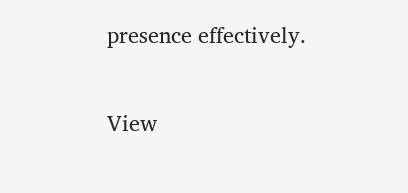presence effectively.

View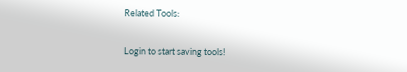Related Tools:

Login to start saving tools!